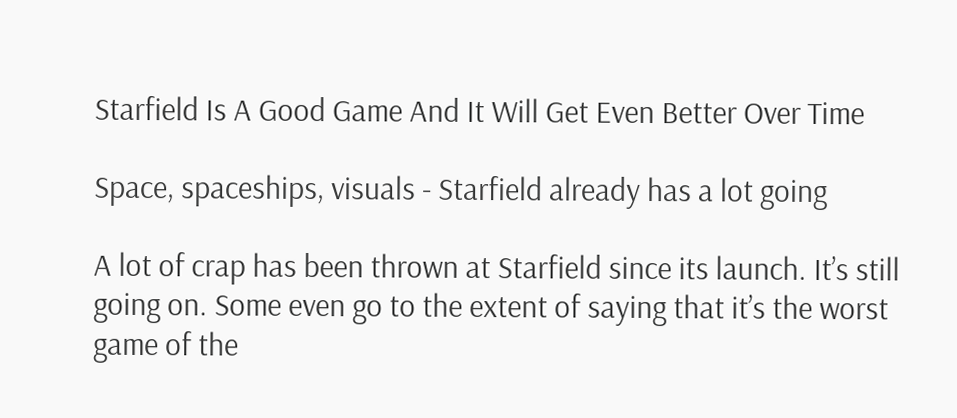Starfield Is A Good Game And It Will Get Even Better Over Time

Space, spaceships, visuals - Starfield already has a lot going

A lot of crap has been thrown at Starfield since its launch. It’s still going on. Some even go to the extent of saying that it’s the worst game of the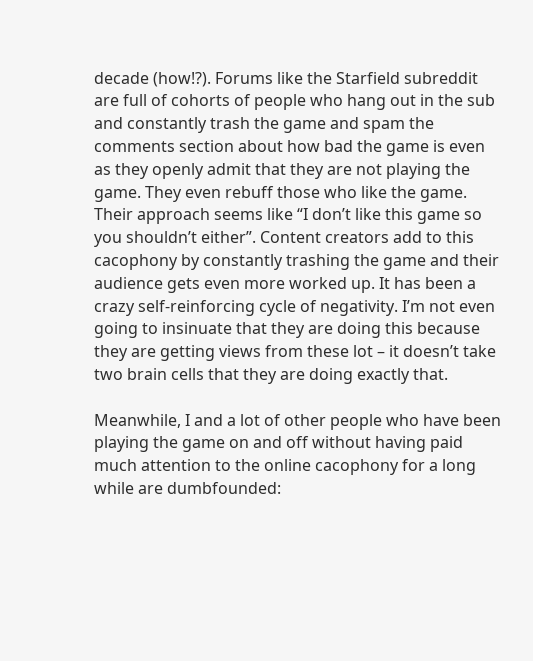decade (how!?). Forums like the Starfield subreddit are full of cohorts of people who hang out in the sub and constantly trash the game and spam the comments section about how bad the game is even as they openly admit that they are not playing the game. They even rebuff those who like the game. Their approach seems like “I don’t like this game so you shouldn’t either”. Content creators add to this cacophony by constantly trashing the game and their audience gets even more worked up. It has been a crazy self-reinforcing cycle of negativity. I’m not even going to insinuate that they are doing this because they are getting views from these lot – it doesn’t take two brain cells that they are doing exactly that.

Meanwhile, I and a lot of other people who have been playing the game on and off without having paid much attention to the online cacophony for a long while are dumbfounded: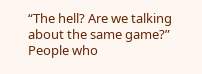“The hell? Are we talking about the same game?” People who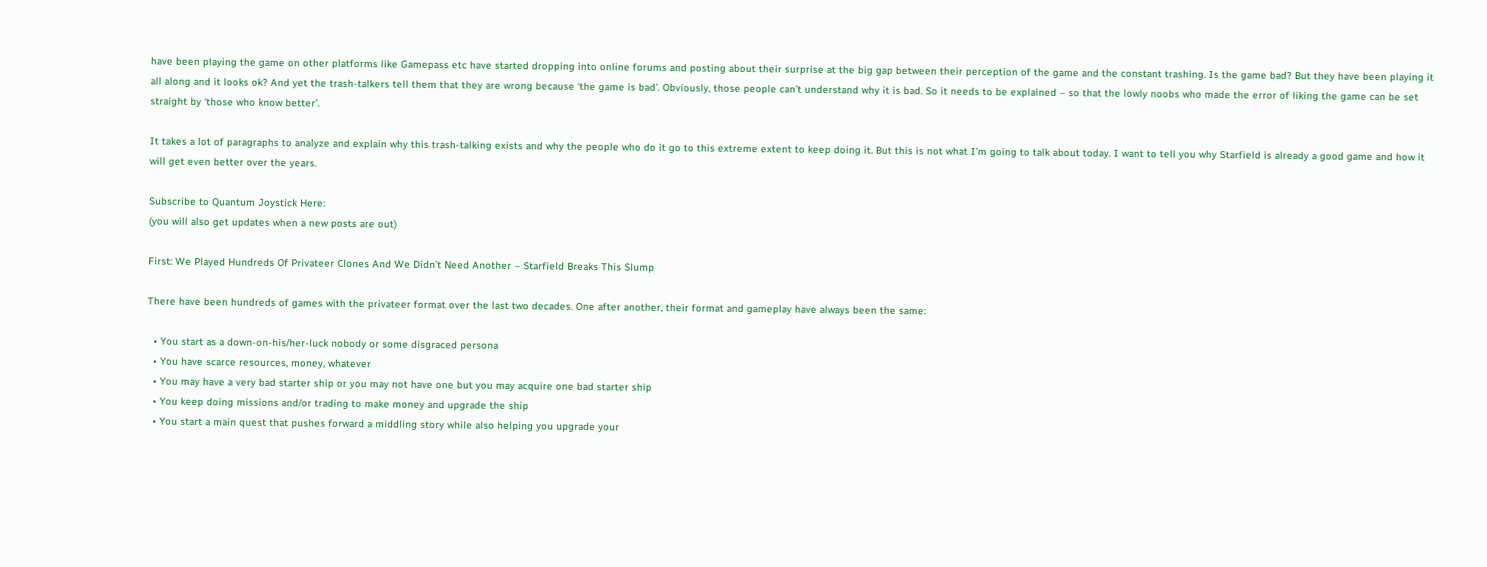have been playing the game on other platforms like Gamepass etc have started dropping into online forums and posting about their surprise at the big gap between their perception of the game and the constant trashing. Is the game bad? But they have been playing it all along and it looks ok? And yet the trash-talkers tell them that they are wrong because ‘the game is bad’. Obviously, those people can’t understand why it is bad. So it needs to be explained – so that the lowly noobs who made the error of liking the game can be set straight by ‘those who know better’.

It takes a lot of paragraphs to analyze and explain why this trash-talking exists and why the people who do it go to this extreme extent to keep doing it. But this is not what I’m going to talk about today. I want to tell you why Starfield is already a good game and how it will get even better over the years.

Subscribe to Quantum Joystick Here:
(you will also get updates when a new posts are out)

First: We Played Hundreds Of Privateer Clones And We Didn’t Need Another – Starfield Breaks This Slump

There have been hundreds of games with the privateer format over the last two decades. One after another, their format and gameplay have always been the same:

  • You start as a down-on-his/her-luck nobody or some disgraced persona
  • You have scarce resources, money, whatever
  • You may have a very bad starter ship or you may not have one but you may acquire one bad starter ship
  • You keep doing missions and/or trading to make money and upgrade the ship
  • You start a main quest that pushes forward a middling story while also helping you upgrade your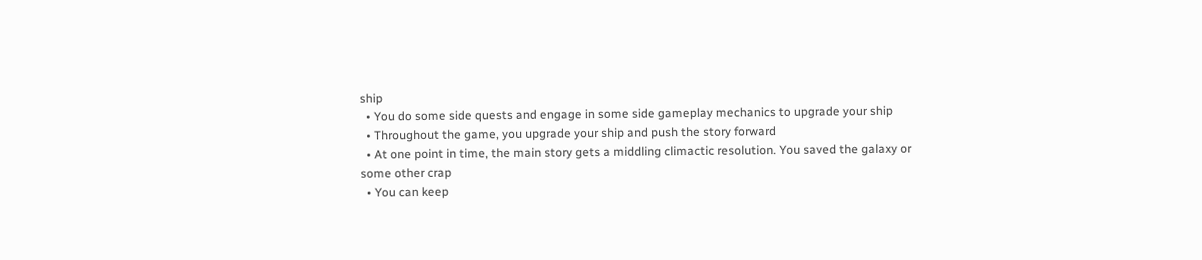ship
  • You do some side quests and engage in some side gameplay mechanics to upgrade your ship
  • Throughout the game, you upgrade your ship and push the story forward
  • At one point in time, the main story gets a middling climactic resolution. You saved the galaxy or some other crap
  • You can keep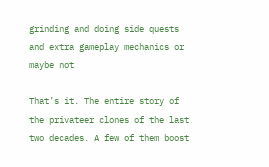grinding and doing side quests and extra gameplay mechanics or maybe not

That’s it. The entire story of the privateer clones of the last two decades. A few of them boost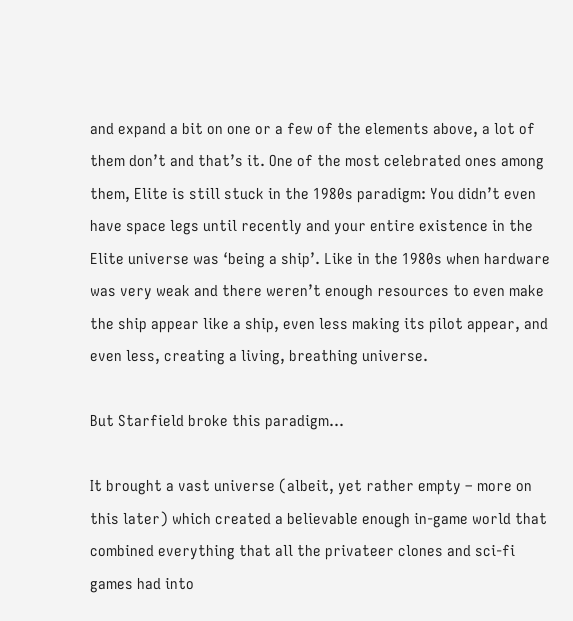and expand a bit on one or a few of the elements above, a lot of them don’t and that’s it. One of the most celebrated ones among them, Elite is still stuck in the 1980s paradigm: You didn’t even have space legs until recently and your entire existence in the Elite universe was ‘being a ship’. Like in the 1980s when hardware was very weak and there weren’t enough resources to even make the ship appear like a ship, even less making its pilot appear, and even less, creating a living, breathing universe.

But Starfield broke this paradigm…

It brought a vast universe (albeit, yet rather empty – more on this later) which created a believable enough in-game world that combined everything that all the privateer clones and sci-fi games had into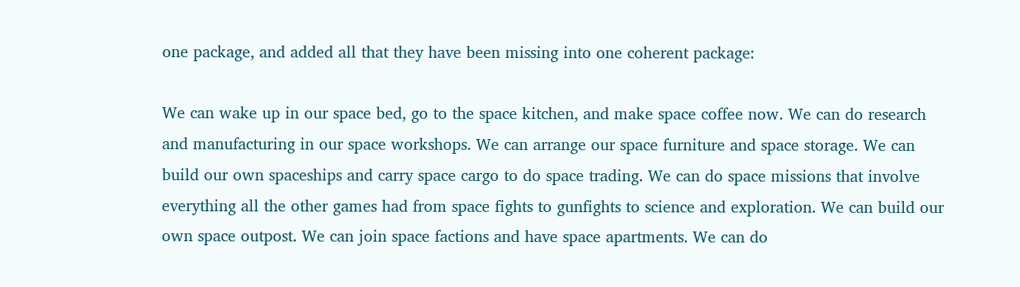one package, and added all that they have been missing into one coherent package:

We can wake up in our space bed, go to the space kitchen, and make space coffee now. We can do research and manufacturing in our space workshops. We can arrange our space furniture and space storage. We can build our own spaceships and carry space cargo to do space trading. We can do space missions that involve everything all the other games had from space fights to gunfights to science and exploration. We can build our own space outpost. We can join space factions and have space apartments. We can do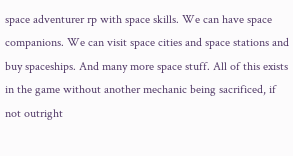space adventurer rp with space skills. We can have space companions. We can visit space cities and space stations and buy spaceships. And many more space stuff. All of this exists in the game without another mechanic being sacrificed, if not outright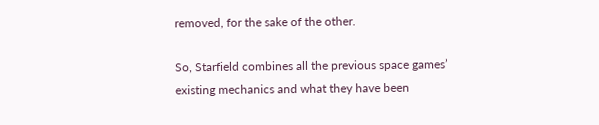removed, for the sake of the other.

So, Starfield combines all the previous space games’ existing mechanics and what they have been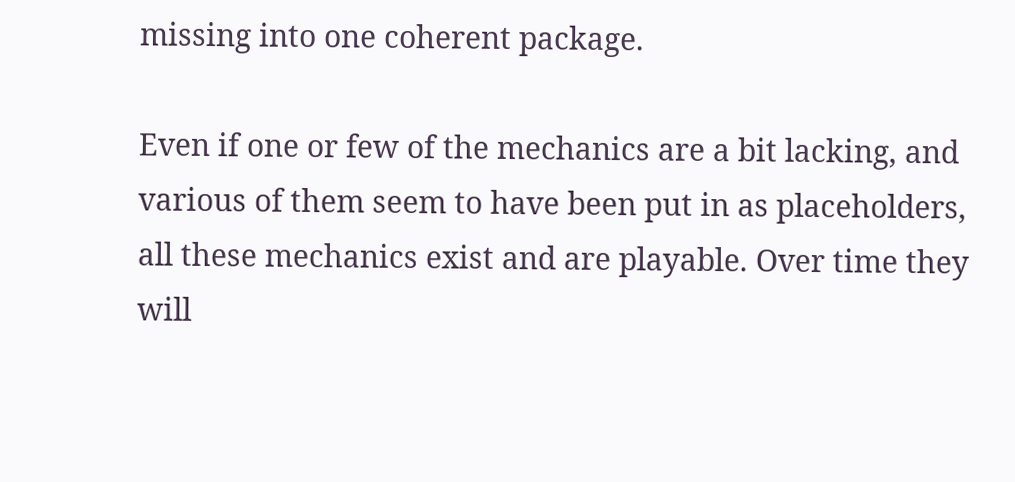missing into one coherent package.

Even if one or few of the mechanics are a bit lacking, and various of them seem to have been put in as placeholders, all these mechanics exist and are playable. Over time they will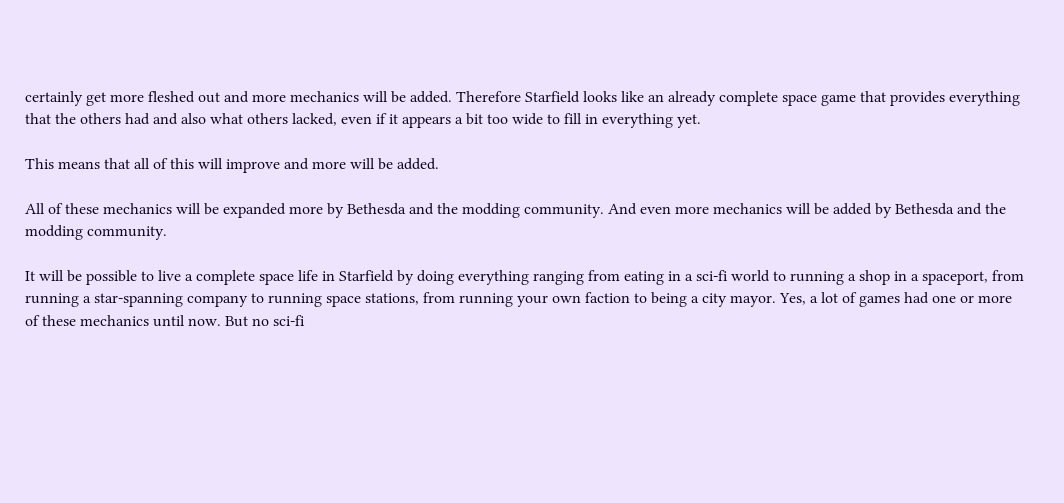certainly get more fleshed out and more mechanics will be added. Therefore Starfield looks like an already complete space game that provides everything that the others had and also what others lacked, even if it appears a bit too wide to fill in everything yet.

This means that all of this will improve and more will be added.

All of these mechanics will be expanded more by Bethesda and the modding community. And even more mechanics will be added by Bethesda and the modding community.

It will be possible to live a complete space life in Starfield by doing everything ranging from eating in a sci-fi world to running a shop in a spaceport, from running a star-spanning company to running space stations, from running your own faction to being a city mayor. Yes, a lot of games had one or more of these mechanics until now. But no sci-fi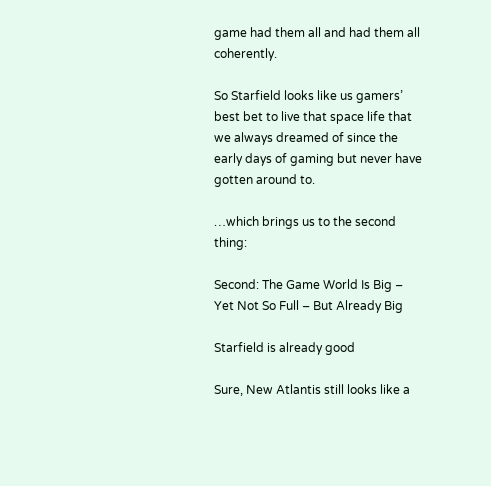game had them all and had them all coherently.

So Starfield looks like us gamers’ best bet to live that space life that we always dreamed of since the early days of gaming but never have gotten around to.

…which brings us to the second thing:

Second: The Game World Is Big – Yet Not So Full – But Already Big

Starfield is already good

Sure, New Atlantis still looks like a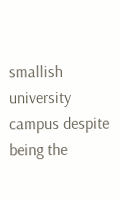smallish university campus despite being the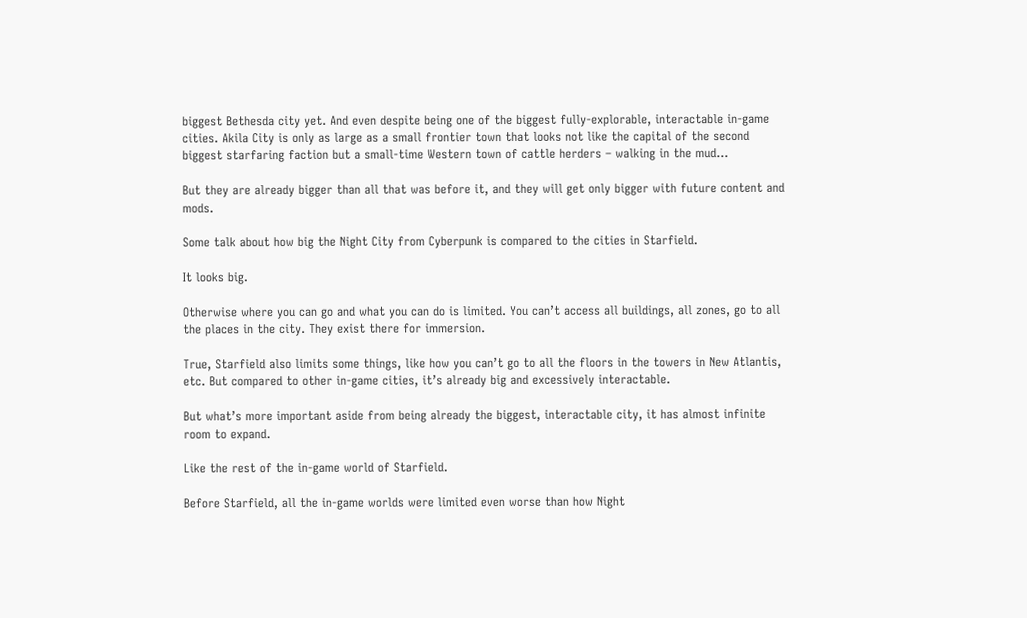biggest Bethesda city yet. And even despite being one of the biggest fully-explorable, interactable in-game cities. Akila City is only as large as a small frontier town that looks not like the capital of the second biggest starfaring faction but a small-time Western town of cattle herders – walking in the mud…

But they are already bigger than all that was before it, and they will get only bigger with future content and mods.

Some talk about how big the Night City from Cyberpunk is compared to the cities in Starfield.

It looks big.

Otherwise where you can go and what you can do is limited. You can’t access all buildings, all zones, go to all the places in the city. They exist there for immersion.

True, Starfield also limits some things, like how you can’t go to all the floors in the towers in New Atlantis, etc. But compared to other in-game cities, it’s already big and excessively interactable.

But what’s more important aside from being already the biggest, interactable city, it has almost infinite room to expand.

Like the rest of the in-game world of Starfield.

Before Starfield, all the in-game worlds were limited even worse than how Night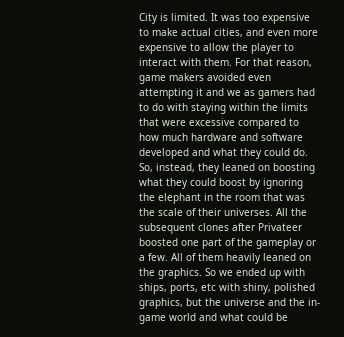City is limited. It was too expensive to make actual cities, and even more expensive to allow the player to interact with them. For that reason, game makers avoided even attempting it and we as gamers had to do with staying within the limits that were excessive compared to how much hardware and software developed and what they could do. So, instead, they leaned on boosting what they could boost by ignoring the elephant in the room that was the scale of their universes. All the subsequent clones after Privateer boosted one part of the gameplay or a few. All of them heavily leaned on the graphics. So we ended up with ships, ports, etc with shiny, polished graphics, but the universe and the in-game world and what could be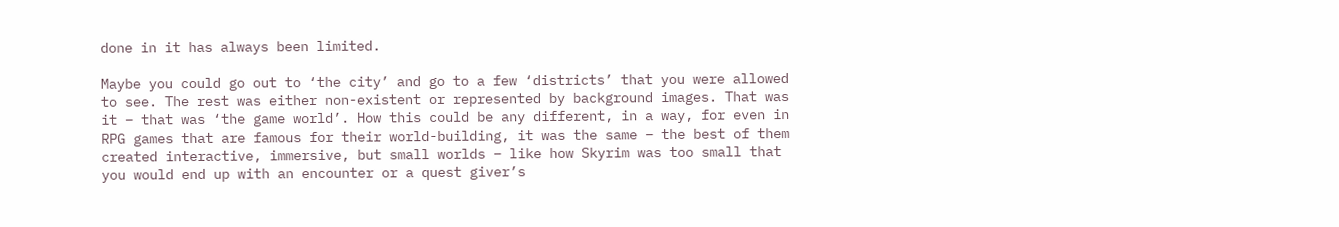done in it has always been limited.

Maybe you could go out to ‘the city’ and go to a few ‘districts’ that you were allowed to see. The rest was either non-existent or represented by background images. That was it – that was ‘the game world’. How this could be any different, in a way, for even in RPG games that are famous for their world-building, it was the same – the best of them created interactive, immersive, but small worlds – like how Skyrim was too small that you would end up with an encounter or a quest giver’s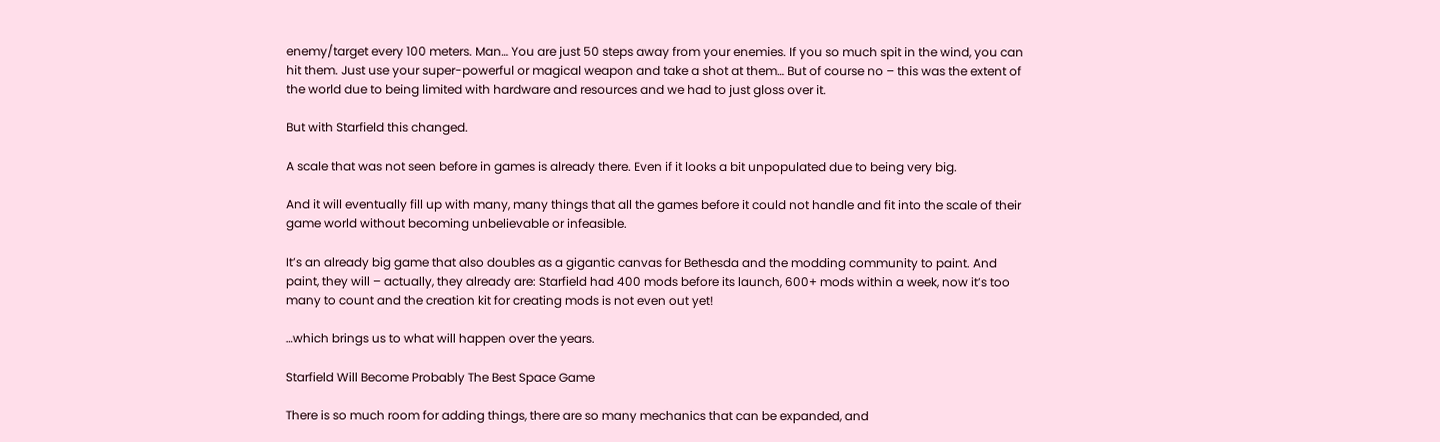enemy/target every 100 meters. Man… You are just 50 steps away from your enemies. If you so much spit in the wind, you can hit them. Just use your super-powerful or magical weapon and take a shot at them… But of course no – this was the extent of the world due to being limited with hardware and resources and we had to just gloss over it.

But with Starfield this changed.

A scale that was not seen before in games is already there. Even if it looks a bit unpopulated due to being very big.

And it will eventually fill up with many, many things that all the games before it could not handle and fit into the scale of their game world without becoming unbelievable or infeasible.

It’s an already big game that also doubles as a gigantic canvas for Bethesda and the modding community to paint. And paint, they will – actually, they already are: Starfield had 400 mods before its launch, 600+ mods within a week, now it’s too many to count and the creation kit for creating mods is not even out yet!

…which brings us to what will happen over the years.

Starfield Will Become Probably The Best Space Game

There is so much room for adding things, there are so many mechanics that can be expanded, and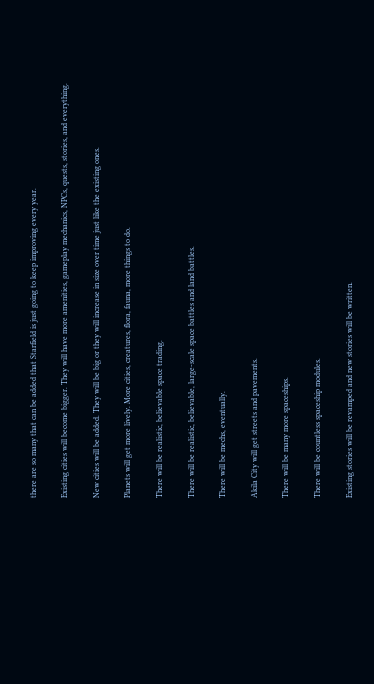there are so many that can be added that Starfield is just going to keep improving every year.

Existing cities will become bigger. They will have more amenities, gameplay mechanics, NPCs, quests, stories, and everything.

New cities will be added. They will be big or they will increase in size over time just like the existing ones.

Planets will get more lively. More cities, creatures, flora, fauna, more things to do.

There will be realistic, believable space trading.

There will be realistic, believable, large-scale space battles and land battles.

There will be mechs, eventually.

Akila City will get streets and pavements.

There will be many more spaceships.

There will be countless spaceship modules.

Existing stories will be revamped and new stories will be written.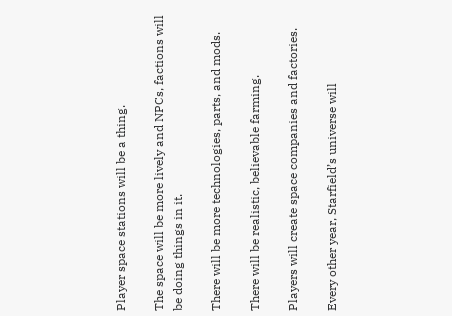Player space stations will be a thing.

The space will be more lively and NPCs, factions will be doing things in it.

There will be more technologies, parts, and mods.

There will be realistic, believable farming.

Players will create space companies and factories.

Every other year, Starfield’s universe will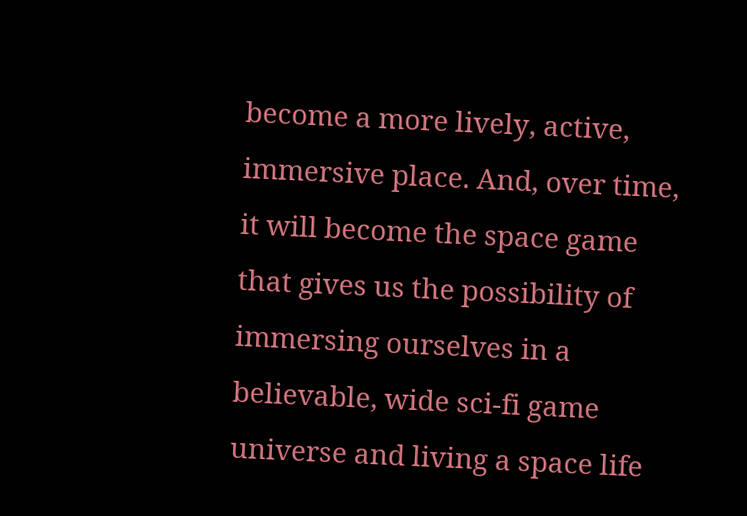become a more lively, active, immersive place. And, over time, it will become the space game that gives us the possibility of immersing ourselves in a believable, wide sci-fi game universe and living a space life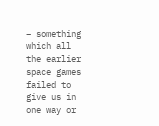– something which all the earlier space games failed to give us in one way or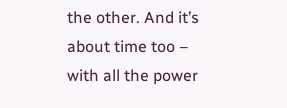the other. And it’s about time too – with all the power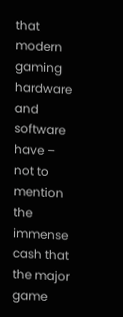that modern gaming hardware and software have – not to mention the immense cash that the major game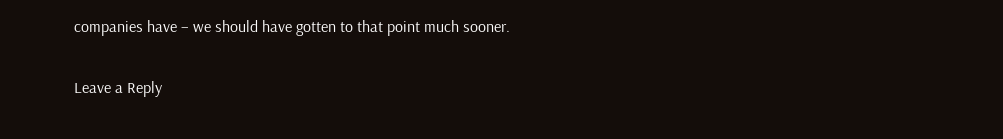companies have – we should have gotten to that point much sooner.

Leave a Reply